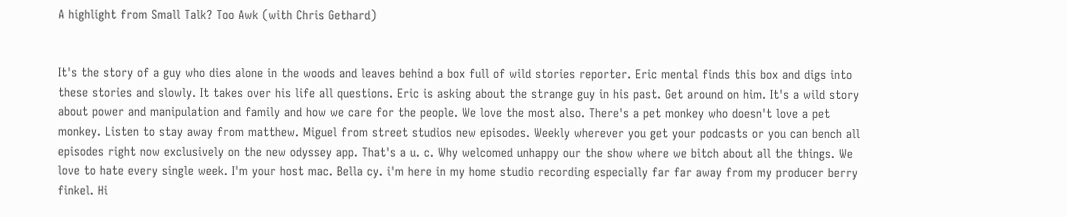A highlight from Small Talk? Too Awk (with Chris Gethard)


It's the story of a guy who dies alone in the woods and leaves behind a box full of wild stories reporter. Eric mental finds this box and digs into these stories and slowly. It takes over his life all questions. Eric is asking about the strange guy in his past. Get around on him. It's a wild story about power and manipulation and family and how we care for the people. We love the most also. There's a pet monkey who doesn't love a pet monkey. Listen to stay away from matthew. Miguel from street studios new episodes. Weekly wherever you get your podcasts or you can bench all episodes right now exclusively on the new odyssey app. That's a u. c. Why welcomed unhappy our the show where we bitch about all the things. We love to hate every single week. I'm your host mac. Bella cy. i'm here in my home studio recording especially far far away from my producer berry finkel. Hi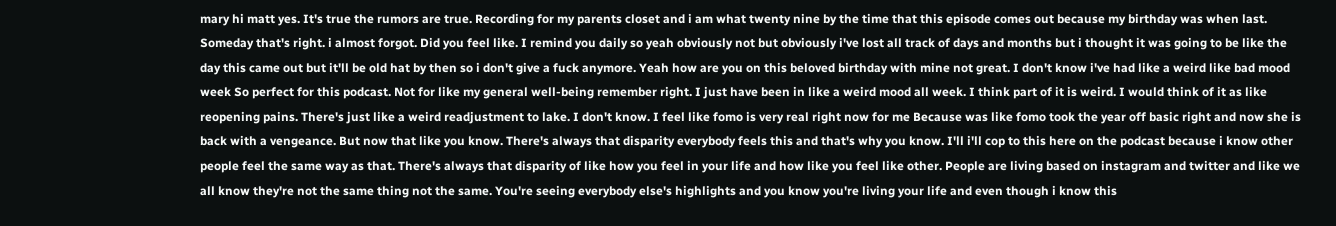mary hi matt yes. It's true the rumors are true. Recording for my parents closet and i am what twenty nine by the time that this episode comes out because my birthday was when last. Someday that's right. i almost forgot. Did you feel like. I remind you daily so yeah obviously not but obviously i've lost all track of days and months but i thought it was going to be like the day this came out but it'll be old hat by then so i don't give a fuck anymore. Yeah how are you on this beloved birthday with mine not great. I don't know i've had like a weird like bad mood week So perfect for this podcast. Not for like my general well-being remember right. I just have been in like a weird mood all week. I think part of it is weird. I would think of it as like reopening pains. There's just like a weird readjustment to lake. I don't know. I feel like fomo is very real right now for me Because was like fomo took the year off basic right and now she is back with a vengeance. But now that like you know. There's always that disparity everybody feels this and that's why you know. I'll i'll cop to this here on the podcast because i know other people feel the same way as that. There's always that disparity of like how you feel in your life and how like you feel like other. People are living based on instagram and twitter and like we all know they're not the same thing not the same. You're seeing everybody else's highlights and you know you're living your life and even though i know this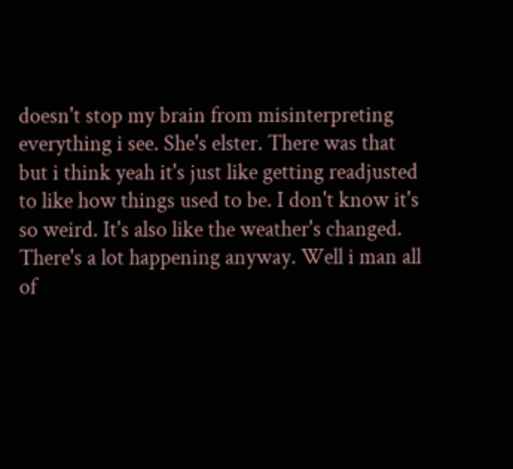doesn't stop my brain from misinterpreting everything i see. She's elster. There was that but i think yeah it's just like getting readjusted to like how things used to be. I don't know it's so weird. It's also like the weather's changed. There's a lot happening anyway. Well i man all of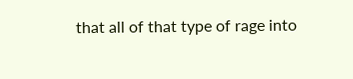that all of that type of rage into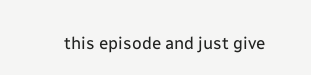this episode and just give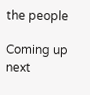the people

Coming up next